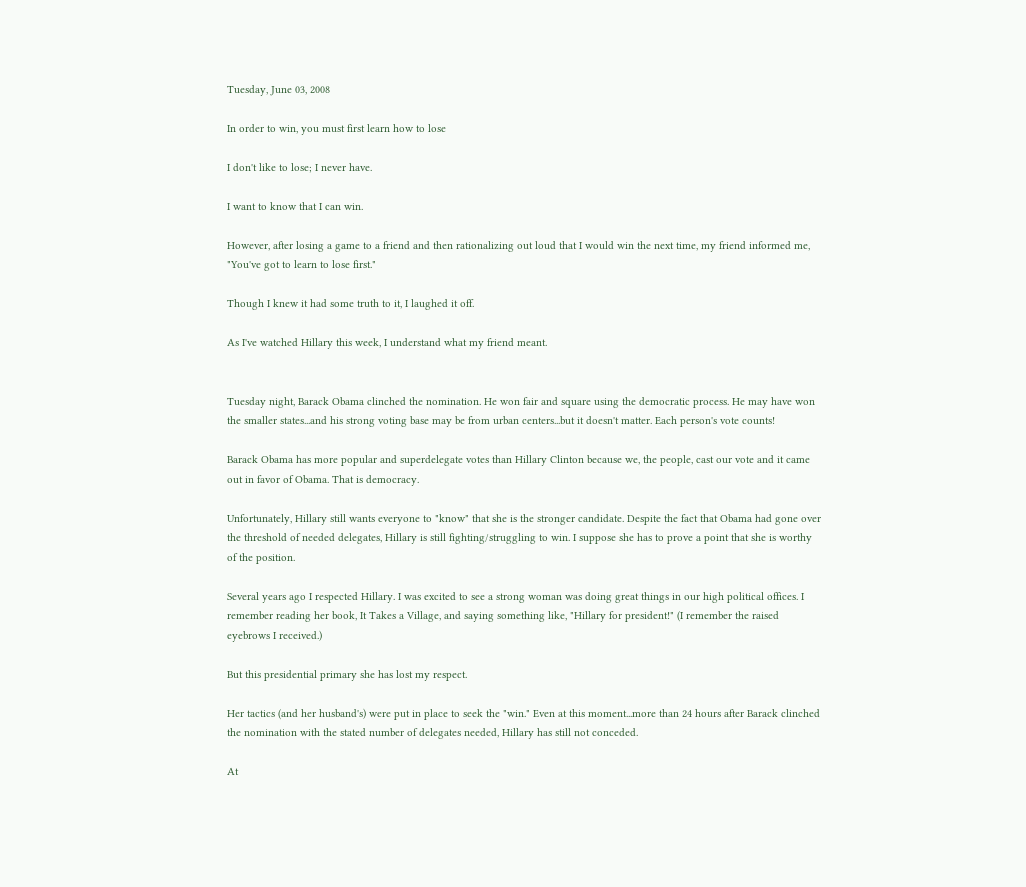Tuesday, June 03, 2008

In order to win, you must first learn how to lose

I don't like to lose; I never have.

I want to know that I can win.

However, after losing a game to a friend and then rationalizing out loud that I would win the next time, my friend informed me, "You've got to learn to lose first."

Though I knew it had some truth to it, I laughed it off.

As I've watched Hillary this week, I understand what my friend meant.


Tuesday night, Barack Obama clinched the nomination. He won fair and square using the democratic process. He may have won the smaller states...and his strong voting base may be from urban centers...but it doesn't matter. Each person's vote counts!

Barack Obama has more popular and superdelegate votes than Hillary Clinton because we, the people, cast our vote and it came out in favor of Obama. That is democracy.

Unfortunately, Hillary still wants everyone to "know" that she is the stronger candidate. Despite the fact that Obama had gone over the threshold of needed delegates, Hillary is still fighting/struggling to win. I suppose she has to prove a point that she is worthy of the position.

Several years ago I respected Hillary. I was excited to see a strong woman was doing great things in our high political offices. I remember reading her book, It Takes a Village, and saying something like, "Hillary for president!" (I remember the raised eyebrows I received.)

But this presidential primary she has lost my respect.

Her tactics (and her husband's) were put in place to seek the "win." Even at this moment...more than 24 hours after Barack clinched the nomination with the stated number of delegates needed, Hillary has still not conceded.

At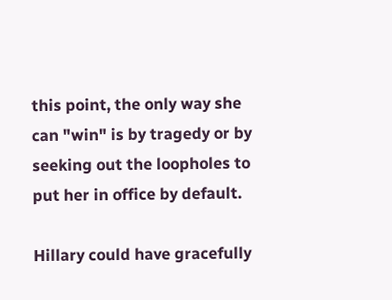this point, the only way she can "win" is by tragedy or by seeking out the loopholes to put her in office by default.

Hillary could have gracefully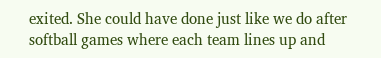exited. She could have done just like we do after softball games where each team lines up and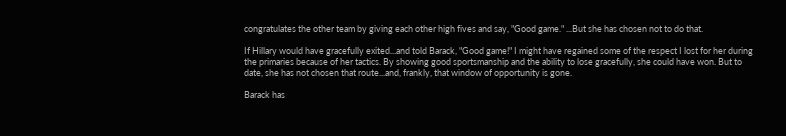congratulates the other team by giving each other high fives and say, "Good game." ...But she has chosen not to do that.

If Hillary would have gracefully exited...and told Barack, "Good game!" I might have regained some of the respect I lost for her during the primaries because of her tactics. By showing good sportsmanship and the ability to lose gracefully, she could have won. But to date, she has not chosen that route...and, frankly, that window of opportunity is gone.

Barack has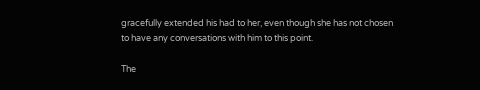gracefully extended his had to her, even though she has not chosen to have any conversations with him to this point.

The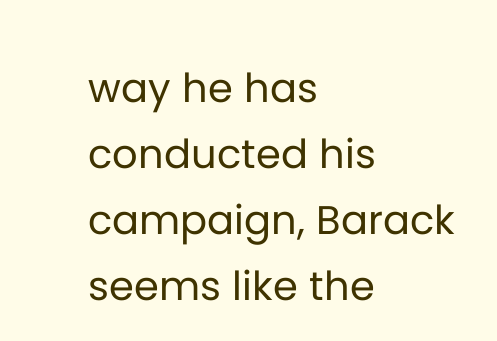way he has conducted his campaign, Barack seems like the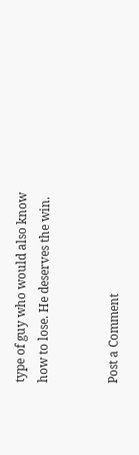type of guy who would also know how to lose. He deserves the win.


Post a Comment